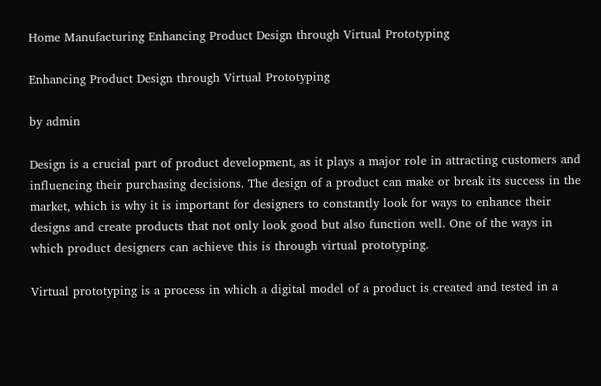Home Manufacturing Enhancing Product Design through Virtual Prototyping

Enhancing Product Design through Virtual Prototyping

by admin

Design is a crucial part of product development, as it plays a major role in attracting customers and influencing their purchasing decisions. The design of a product can make or break its success in the market, which is why it is important for designers to constantly look for ways to enhance their designs and create products that not only look good but also function well. One of the ways in which product designers can achieve this is through virtual prototyping.

Virtual prototyping is a process in which a digital model of a product is created and tested in a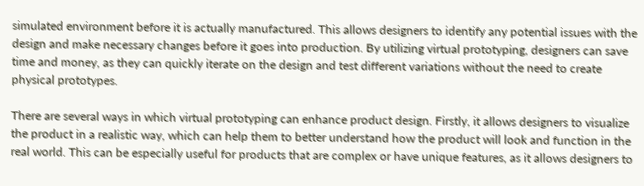simulated environment before it is actually manufactured. This allows designers to identify any potential issues with the design and make necessary changes before it goes into production. By utilizing virtual prototyping, designers can save time and money, as they can quickly iterate on the design and test different variations without the need to create physical prototypes.

There are several ways in which virtual prototyping can enhance product design. Firstly, it allows designers to visualize the product in a realistic way, which can help them to better understand how the product will look and function in the real world. This can be especially useful for products that are complex or have unique features, as it allows designers to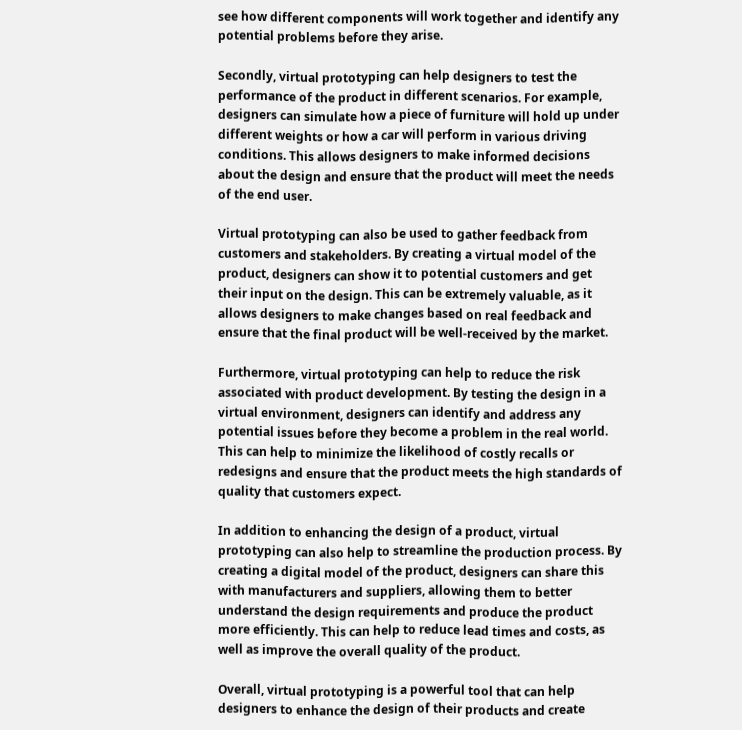see how different components will work together and identify any potential problems before they arise.

Secondly, virtual prototyping can help designers to test the performance of the product in different scenarios. For example, designers can simulate how a piece of furniture will hold up under different weights or how a car will perform in various driving conditions. This allows designers to make informed decisions about the design and ensure that the product will meet the needs of the end user.

Virtual prototyping can also be used to gather feedback from customers and stakeholders. By creating a virtual model of the product, designers can show it to potential customers and get their input on the design. This can be extremely valuable, as it allows designers to make changes based on real feedback and ensure that the final product will be well-received by the market.

Furthermore, virtual prototyping can help to reduce the risk associated with product development. By testing the design in a virtual environment, designers can identify and address any potential issues before they become a problem in the real world. This can help to minimize the likelihood of costly recalls or redesigns and ensure that the product meets the high standards of quality that customers expect.

In addition to enhancing the design of a product, virtual prototyping can also help to streamline the production process. By creating a digital model of the product, designers can share this with manufacturers and suppliers, allowing them to better understand the design requirements and produce the product more efficiently. This can help to reduce lead times and costs, as well as improve the overall quality of the product.

Overall, virtual prototyping is a powerful tool that can help designers to enhance the design of their products and create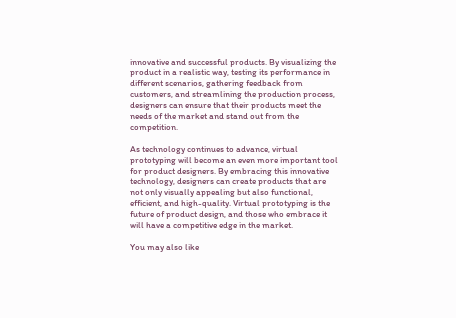innovative and successful products. By visualizing the product in a realistic way, testing its performance in different scenarios, gathering feedback from customers, and streamlining the production process, designers can ensure that their products meet the needs of the market and stand out from the competition.

As technology continues to advance, virtual prototyping will become an even more important tool for product designers. By embracing this innovative technology, designers can create products that are not only visually appealing but also functional, efficient, and high-quality. Virtual prototyping is the future of product design, and those who embrace it will have a competitive edge in the market.

You may also like